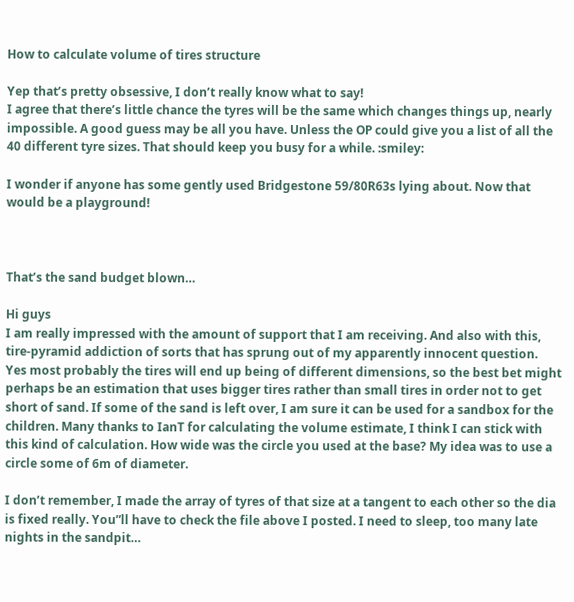How to calculate volume of tires structure

Yep that’s pretty obsessive, I don’t really know what to say!
I agree that there’s little chance the tyres will be the same which changes things up, nearly impossible. A good guess may be all you have. Unless the OP could give you a list of all the 40 different tyre sizes. That should keep you busy for a while. :smiley:

I wonder if anyone has some gently used Bridgestone 59/80R63s lying about. Now that would be a playground!



That’s the sand budget blown…

Hi guys
I am really impressed with the amount of support that I am receiving. And also with this, tire-pyramid addiction of sorts that has sprung out of my apparently innocent question.
Yes most probably the tires will end up being of different dimensions, so the best bet might perhaps be an estimation that uses bigger tires rather than small tires in order not to get short of sand. If some of the sand is left over, I am sure it can be used for a sandbox for the children. Many thanks to IanT for calculating the volume estimate, I think I can stick with this kind of calculation. How wide was the circle you used at the base? My idea was to use a circle some of 6m of diameter.

I don’t remember, I made the array of tyres of that size at a tangent to each other so the dia is fixed really. You”ll have to check the file above I posted. I need to sleep, too many late nights in the sandpit…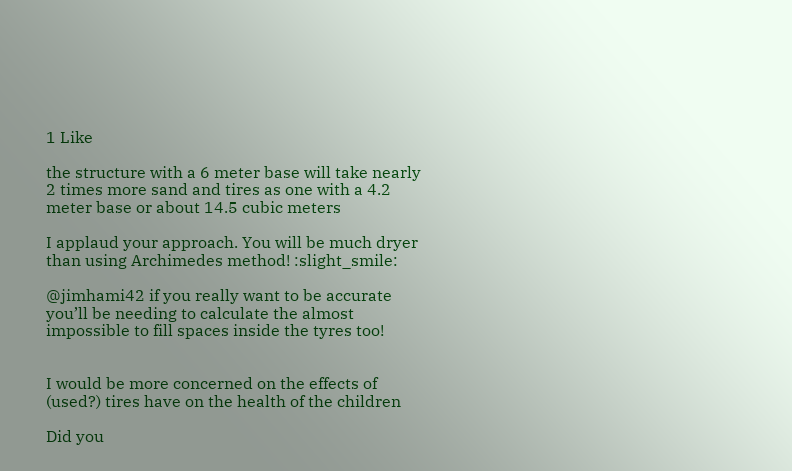1 Like

the structure with a 6 meter base will take nearly 2 times more sand and tires as one with a 4.2 meter base or about 14.5 cubic meters

I applaud your approach. You will be much dryer than using Archimedes method! :slight_smile:

@jimhami42 if you really want to be accurate you’ll be needing to calculate the almost impossible to fill spaces inside the tyres too!


I would be more concerned on the effects of (used?) tires have on the health of the children

Did you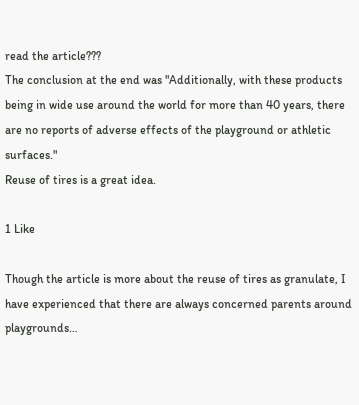read the article???
The conclusion at the end was "Additionally, with these products being in wide use around the world for more than 40 years, there are no reports of adverse effects of the playground or athletic surfaces."
Reuse of tires is a great idea.

1 Like

Though the article is more about the reuse of tires as granulate, I have experienced that there are always concerned parents around playgrounds…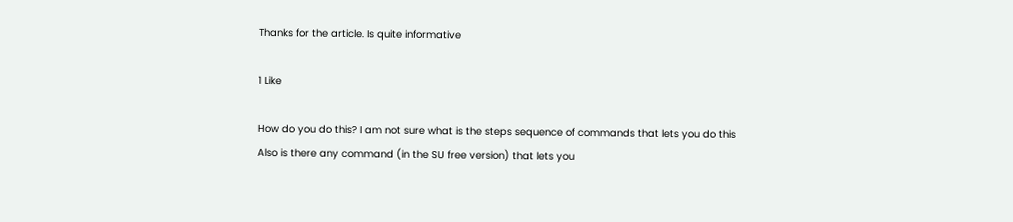Thanks for the article. Is quite informative

1 Like

How do you do this? I am not sure what is the steps sequence of commands that lets you do this
Also is there any command (in the SU free version) that lets you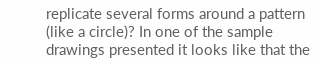replicate several forms around a pattern (like a circle)? In one of the sample drawings presented it looks like that the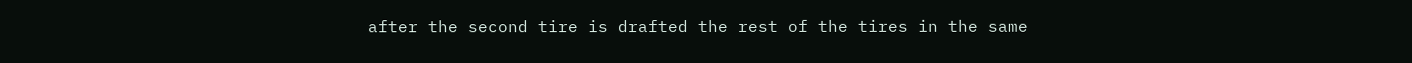after the second tire is drafted the rest of the tires in the same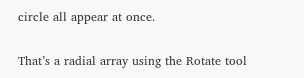circle all appear at once.

That’s a radial array using the Rotate tool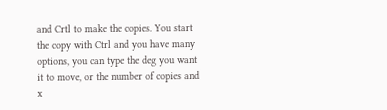and Crtl to make the copies. You start the copy with Ctrl and you have many options, you can type the deg you want it to move, or the number of copies and x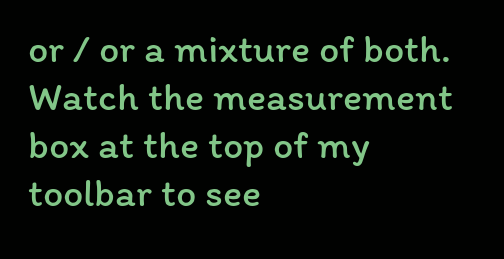or / or a mixture of both.
Watch the measurement box at the top of my toolbar to see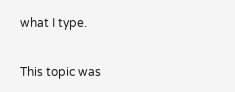what I type.

This topic was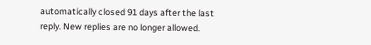automatically closed 91 days after the last reply. New replies are no longer allowed.